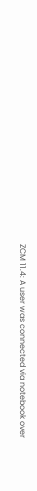ZCM 11.4: A user was connected via notebook over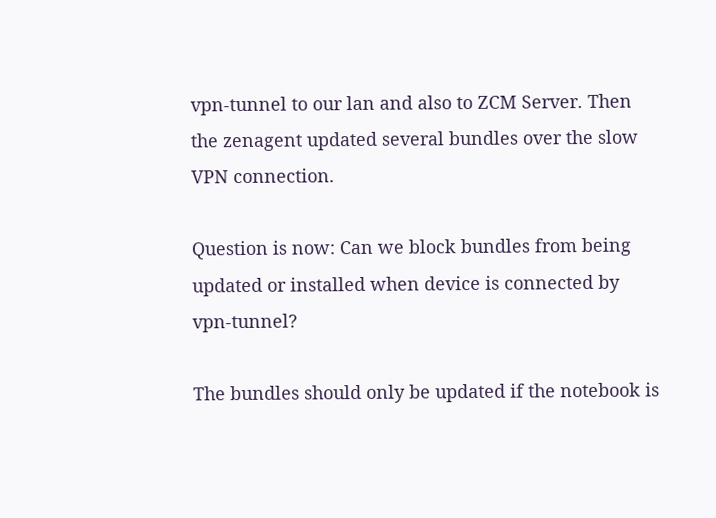vpn-tunnel to our lan and also to ZCM Server. Then the zenagent updated several bundles over the slow VPN connection.

Question is now: Can we block bundles from being updated or installed when device is connected by vpn-tunnel?

The bundles should only be updated if the notebook is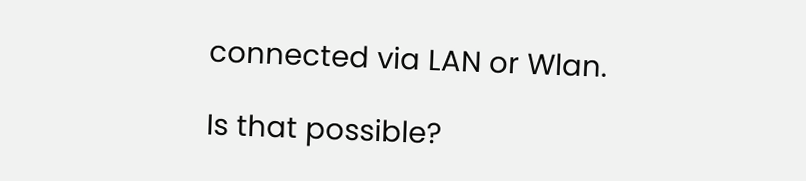connected via LAN or Wlan.

Is that possible?